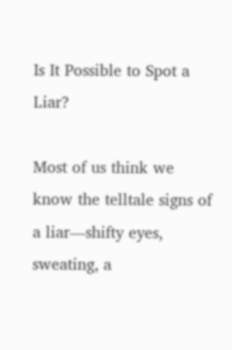Is It Possible to Spot a Liar?

Most of us think we know the telltale signs of a liar—shifty eyes, sweating, a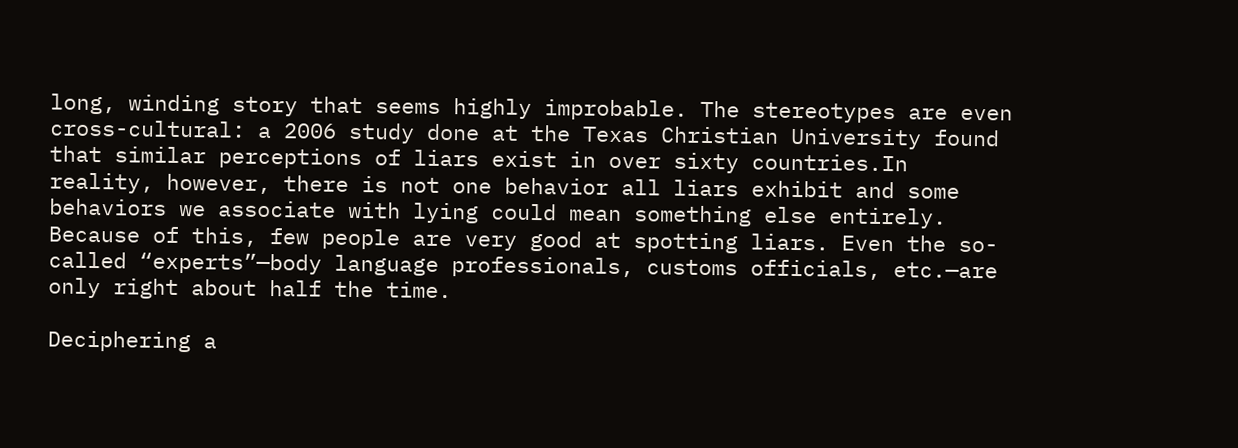long, winding story that seems highly improbable. The stereotypes are even cross-cultural: a 2006 study done at the Texas Christian University found that similar perceptions of liars exist in over sixty countries.In reality, however, there is not one behavior all liars exhibit and some behaviors we associate with lying could mean something else entirely. Because of this, few people are very good at spotting liars. Even the so-called “experts”—body language professionals, customs officials, etc.—are only right about half the time.

Deciphering a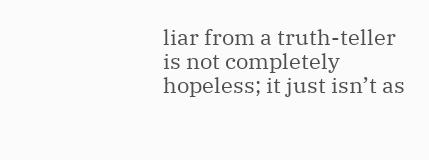liar from a truth-teller is not completely hopeless; it just isn’t as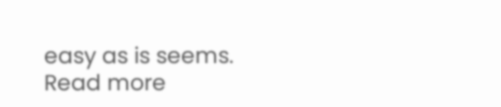easy as is seems. Read more